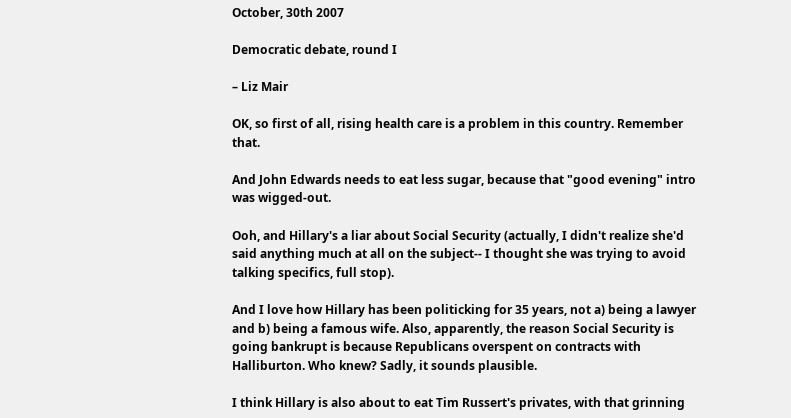October, 30th 2007

Democratic debate, round I

– Liz Mair

OK, so first of all, rising health care is a problem in this country. Remember that.

And John Edwards needs to eat less sugar, because that "good evening" intro was wigged-out.

Ooh, and Hillary's a liar about Social Security (actually, I didn't realize she'd said anything much at all on the subject-- I thought she was trying to avoid talking specifics, full stop).

And I love how Hillary has been politicking for 35 years, not a) being a lawyer and b) being a famous wife. Also, apparently, the reason Social Security is going bankrupt is because Republicans overspent on contracts with Halliburton. Who knew? Sadly, it sounds plausible.

I think Hillary is also about to eat Tim Russert's privates, with that grinning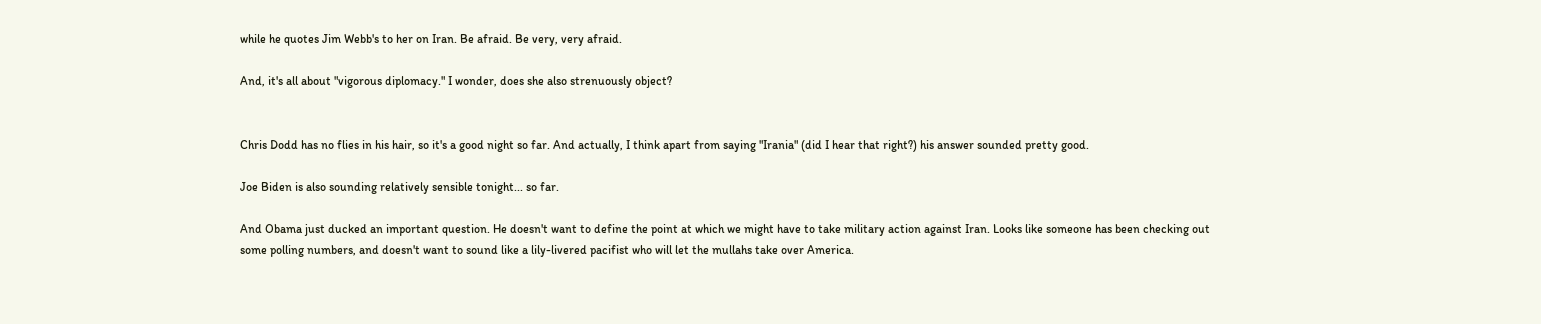while he quotes Jim Webb's to her on Iran. Be afraid. Be very, very afraid.

And, it's all about "vigorous diplomacy." I wonder, does she also strenuously object?


Chris Dodd has no flies in his hair, so it's a good night so far. And actually, I think apart from saying "Irania" (did I hear that right?) his answer sounded pretty good.

Joe Biden is also sounding relatively sensible tonight... so far.

And Obama just ducked an important question. He doesn't want to define the point at which we might have to take military action against Iran. Looks like someone has been checking out some polling numbers, and doesn't want to sound like a lily-livered pacifist who will let the mullahs take over America.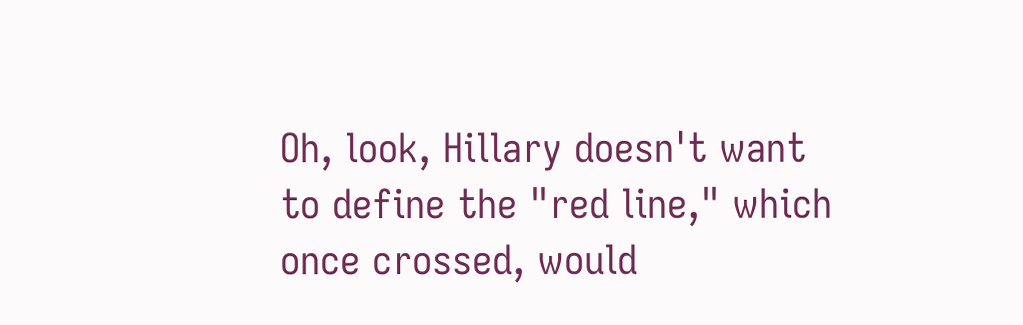Oh, look, Hillary doesn't want to define the "red line," which once crossed, would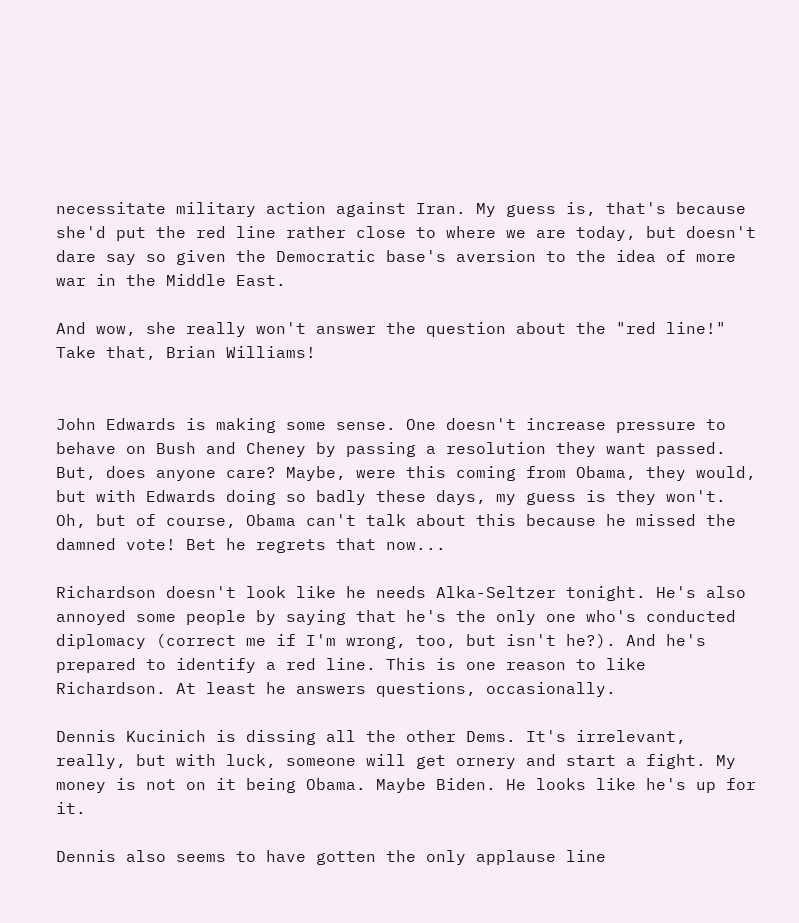necessitate military action against Iran. My guess is, that's because she'd put the red line rather close to where we are today, but doesn't dare say so given the Democratic base's aversion to the idea of more war in the Middle East.

And wow, she really won't answer the question about the "red line!" Take that, Brian Williams!


John Edwards is making some sense. One doesn't increase pressure to behave on Bush and Cheney by passing a resolution they want passed. But, does anyone care? Maybe, were this coming from Obama, they would, but with Edwards doing so badly these days, my guess is they won't. Oh, but of course, Obama can't talk about this because he missed the damned vote! Bet he regrets that now...

Richardson doesn't look like he needs Alka-Seltzer tonight. He's also annoyed some people by saying that he's the only one who's conducted diplomacy (correct me if I'm wrong, too, but isn't he?). And he's prepared to identify a red line. This is one reason to like Richardson. At least he answers questions, occasionally.

Dennis Kucinich is dissing all the other Dems. It's irrelevant, really, but with luck, someone will get ornery and start a fight. My money is not on it being Obama. Maybe Biden. He looks like he's up for it.

Dennis also seems to have gotten the only applause line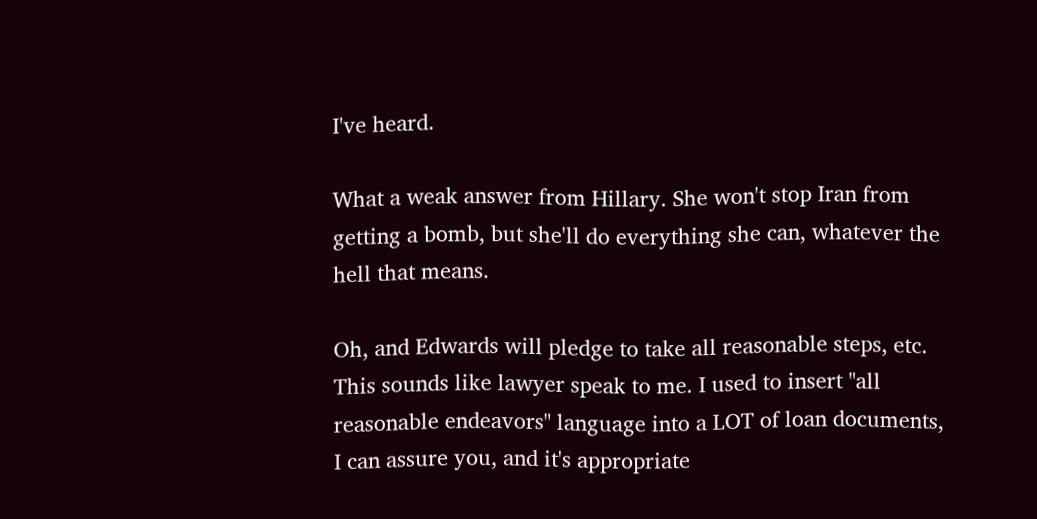I've heard.

What a weak answer from Hillary. She won't stop Iran from getting a bomb, but she'll do everything she can, whatever the hell that means.

Oh, and Edwards will pledge to take all reasonable steps, etc. This sounds like lawyer speak to me. I used to insert "all reasonable endeavors" language into a LOT of loan documents, I can assure you, and it's appropriate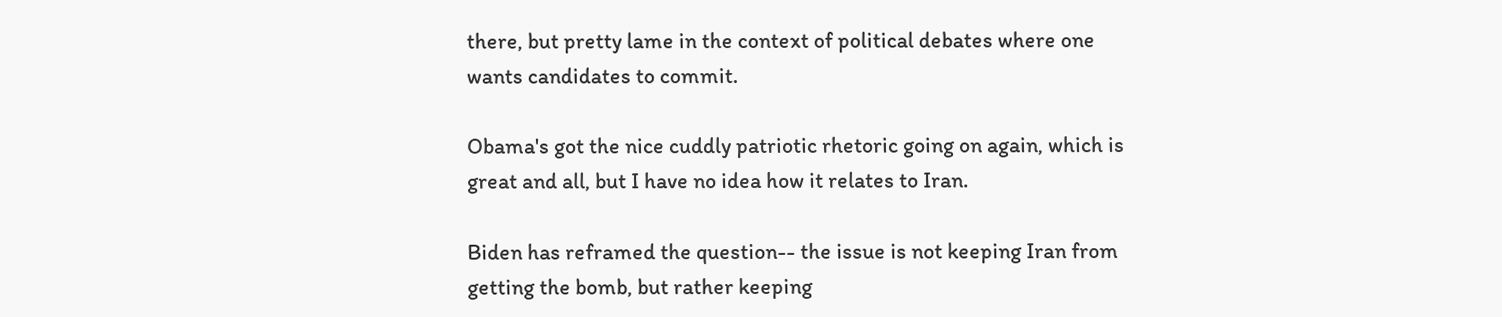there, but pretty lame in the context of political debates where one wants candidates to commit.

Obama's got the nice cuddly patriotic rhetoric going on again, which is great and all, but I have no idea how it relates to Iran.

Biden has reframed the question-- the issue is not keeping Iran from getting the bomb, but rather keeping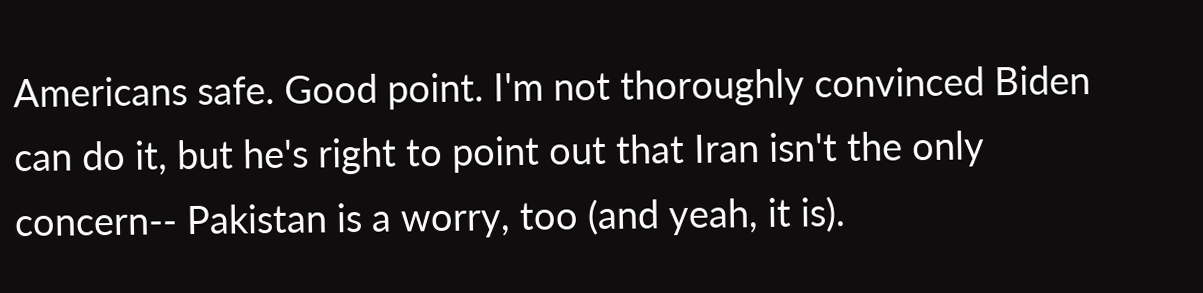Americans safe. Good point. I'm not thoroughly convinced Biden can do it, but he's right to point out that Iran isn't the only concern-- Pakistan is a worry, too (and yeah, it is).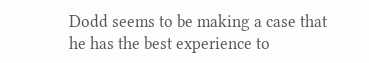Dodd seems to be making a case that he has the best experience to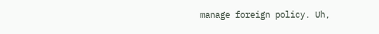manage foreign policy. Uh,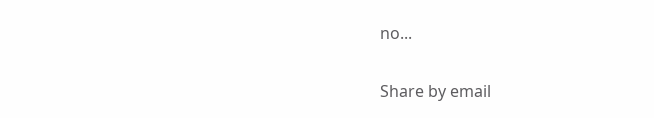no...


Share by email